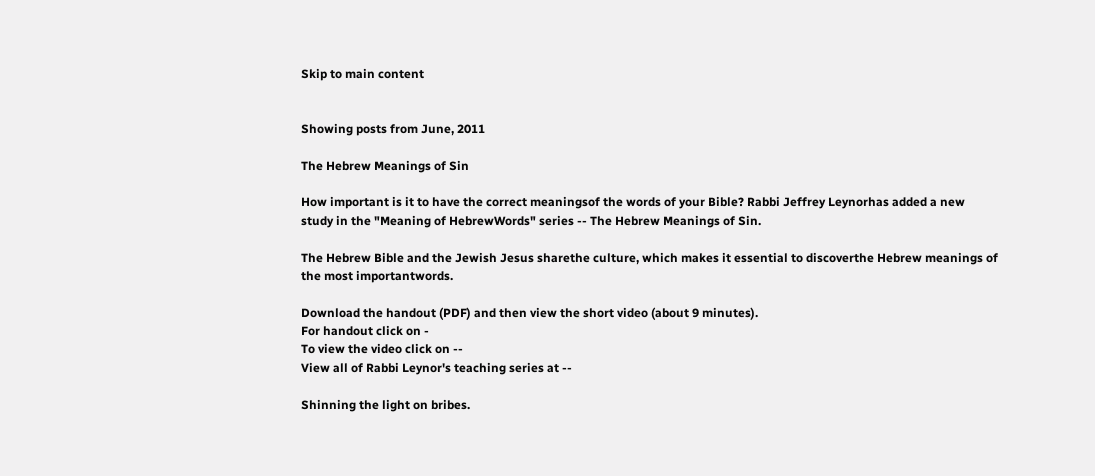Skip to main content


Showing posts from June, 2011

The Hebrew Meanings of Sin

How important is it to have the correct meaningsof the words of your Bible? Rabbi Jeffrey Leynorhas added a new study in the "Meaning of HebrewWords" series -- The Hebrew Meanings of Sin.

The Hebrew Bible and the Jewish Jesus sharethe culture, which makes it essential to discoverthe Hebrew meanings of the most importantwords.

Download the handout (PDF) and then view the short video (about 9 minutes).
For handout click on -
To view the video click on --
View all of Rabbi Leynor's teaching series at --

Shinning the light on bribes.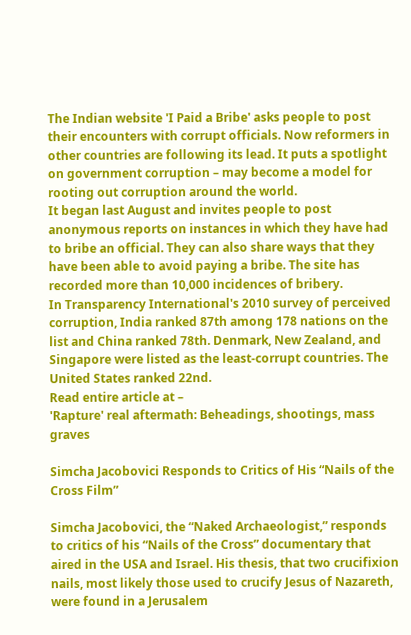The Indian website 'I Paid a Bribe' asks people to post their encounters with corrupt officials. Now reformers in other countries are following its lead. It puts a spotlight on government corruption – may become a model for rooting out corruption around the world.
It began last August and invites people to post anonymous reports on instances in which they have had to bribe an official. They can also share ways that they have been able to avoid paying a bribe. The site has recorded more than 10,000 incidences of bribery.
In Transparency International's 2010 survey of perceived corruption, India ranked 87th among 178 nations on the list and China ranked 78th. Denmark, New Zealand, and Singapore were listed as the least-corrupt countries. The United States ranked 22nd.
Read entire article at –
'Rapture' real aftermath: Beheadings, shootings, mass graves

Simcha Jacobovici Responds to Critics of His “Nails of the Cross Film”

Simcha Jacobovici, the “Naked Archaeologist,” responds to critics of his “Nails of the Cross” documentary that aired in the USA and Israel. His thesis, that two crucifixion nails, most likely those used to crucify Jesus of Nazareth, were found in a Jerusalem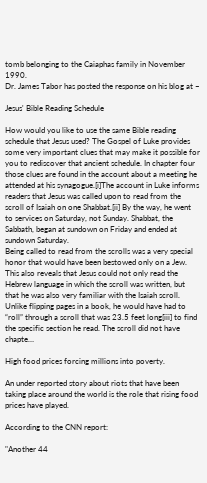tomb belonging to the Caiaphas family in November 1990.
Dr. James Tabor has posted the response on his blog at –

Jesus' Bible Reading Schedule

How would you like to use the same Bible reading schedule that Jesus used? The Gospel of Luke provides some very important clues that may make it possible for you to rediscover that ancient schedule. In chapter four those clues are found in the account about a meeting he attended at his synagogue.[i]The account in Luke informs readers that Jesus was called upon to read from the scroll of Isaiah on one Shabbat.[ii] By the way, he went to services on Saturday, not Sunday. Shabbat, the Sabbath, began at sundown on Friday and ended at sundown Saturday.
Being called to read from the scrolls was a very special honor that would have been bestowed only on a Jew. This also reveals that Jesus could not only read the Hebrew language in which the scroll was written, but that he was also very familiar with the Isaiah scroll. Unlike flipping pages in a book, he would have had to “roll” through a scroll that was 23.5 feet long[iii] to find the specific section he read. The scroll did not have chapte…

High food prices forcing millions into poverty.

An under reported story about riots that have been taking place around the world is the role that rising food prices have played.

According to the CNN report:

"Another 44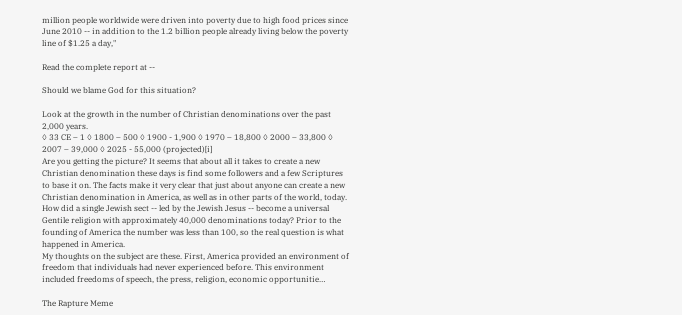million people worldwide were driven into poverty due to high food prices since June 2010 -- in addition to the 1.2 billion people already living below the poverty line of $1.25 a day,"

Read the complete report at --

Should we blame God for this situation?

Look at the growth in the number of Christian denominations over the past 2,000 years.
◊ 33 CE – 1 ◊ 1800 – 500 ◊ 1900 - 1,900 ◊ 1970 – 18,800 ◊ 2000 – 33,800 ◊ 2007 – 39,000 ◊ 2025 - 55,000 (projected)[i]
Are you getting the picture? It seems that about all it takes to create a new Christian denomination these days is find some followers and a few Scriptures to base it on. The facts make it very clear that just about anyone can create a new Christian denomination in America, as well as in other parts of the world, today.
How did a single Jewish sect -- led by the Jewish Jesus -- become a universal Gentile religion with approximately 40,000 denominations today? Prior to the founding of America the number was less than 100, so the real question is what happened in America.
My thoughts on the subject are these. First, America provided an environment of freedom that individuals had never experienced before. This environment included freedoms of speech, the press, religion, economic opportunitie…

The Rapture Meme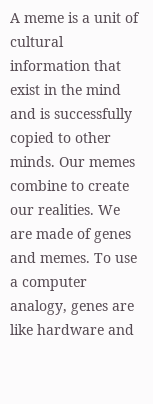A meme is a unit of cultural information that exist in the mind and is successfully copied to other minds. Our memes combine to create our realities. We are made of genes and memes. To use a computer analogy, genes are like hardware and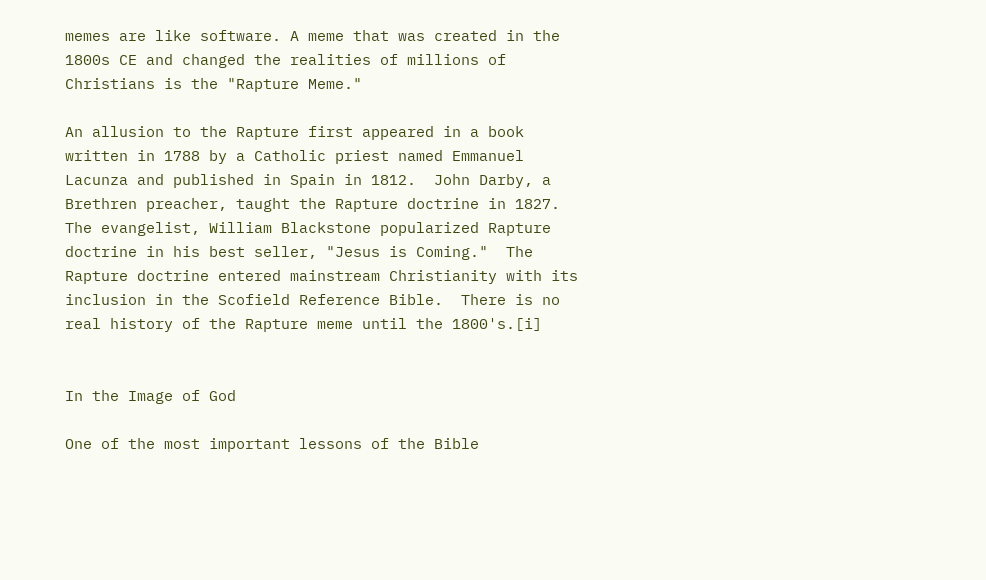memes are like software. A meme that was created in the 1800s CE and changed the realities of millions of Christians is the "Rapture Meme."

An allusion to the Rapture first appeared in a book written in 1788 by a Catholic priest named Emmanuel Lacunza and published in Spain in 1812.  John Darby, a Brethren preacher, taught the Rapture doctrine in 1827.  The evangelist, William Blackstone popularized Rapture doctrine in his best seller, "Jesus is Coming."  The Rapture doctrine entered mainstream Christianity with its inclusion in the Scofield Reference Bible.  There is no real history of the Rapture meme until the 1800's.[i]


In the Image of God

One of the most important lessons of the Bible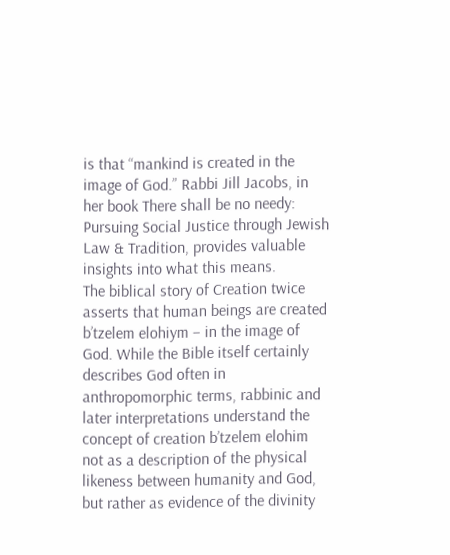is that “mankind is created in the image of God.” Rabbi Jill Jacobs, in her book There shall be no needy: Pursuing Social Justice through Jewish Law & Tradition, provides valuable insights into what this means.
The biblical story of Creation twice asserts that human beings are created b’tzelem elohiym – in the image of God. While the Bible itself certainly describes God often in anthropomorphic terms, rabbinic and later interpretations understand the concept of creation b’tzelem elohim not as a description of the physical likeness between humanity and God, but rather as evidence of the divinity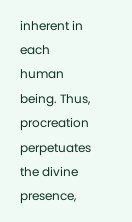inherent in each human being. Thus, procreation perpetuates the divine presence,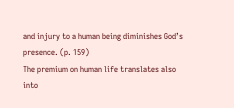and injury to a human being diminishes God’s presence. (p. 159)
The premium on human life translates also into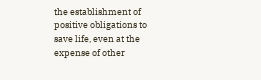the establishment of positive obligations to save life, even at the expense of other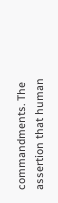commandments. The assertion that human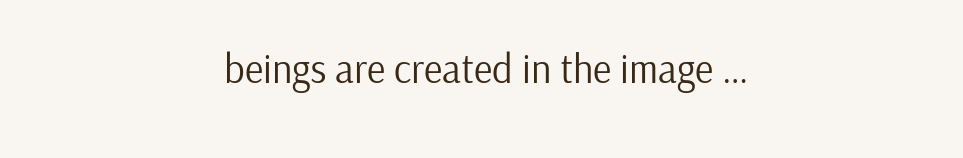beings are created in the image …